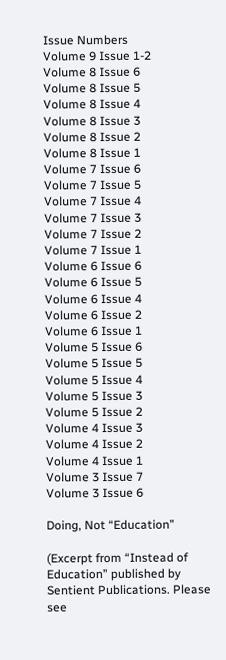Issue Numbers
Volume 9 Issue 1-2
Volume 8 Issue 6
Volume 8 Issue 5
Volume 8 Issue 4
Volume 8 Issue 3
Volume 8 Issue 2
Volume 8 Issue 1
Volume 7 Issue 6
Volume 7 Issue 5
Volume 7 Issue 4
Volume 7 Issue 3
Volume 7 Issue 2
Volume 7 Issue 1
Volume 6 Issue 6
Volume 6 Issue 5
Volume 6 Issue 4
Volume 6 Issue 2
Volume 6 Issue 1
Volume 5 Issue 6
Volume 5 Issue 5
Volume 5 Issue 4
Volume 5 Issue 3
Volume 5 Issue 2
Volume 4 Issue 3
Volume 4 Issue 2
Volume 4 Issue 1
Volume 3 Issue 7
Volume 3 Issue 6

Doing, Not “Education”

(Excerpt from “Instead of Education” published by Sentient Publications. Please see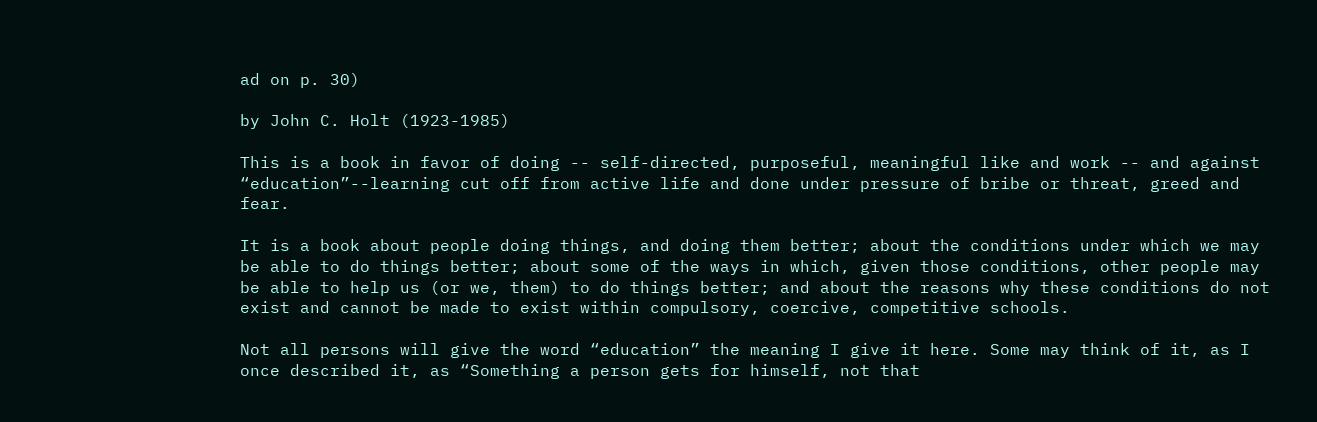ad on p. 30)

by John C. Holt (1923-1985)

This is a book in favor of doing -- self-directed, purposeful, meaningful like and work -- and against “education”--learning cut off from active life and done under pressure of bribe or threat, greed and fear.

It is a book about people doing things, and doing them better; about the conditions under which we may be able to do things better; about some of the ways in which, given those conditions, other people may be able to help us (or we, them) to do things better; and about the reasons why these conditions do not exist and cannot be made to exist within compulsory, coercive, competitive schools.

Not all persons will give the word “education” the meaning I give it here. Some may think of it, as I once described it, as “Something a person gets for himself, not that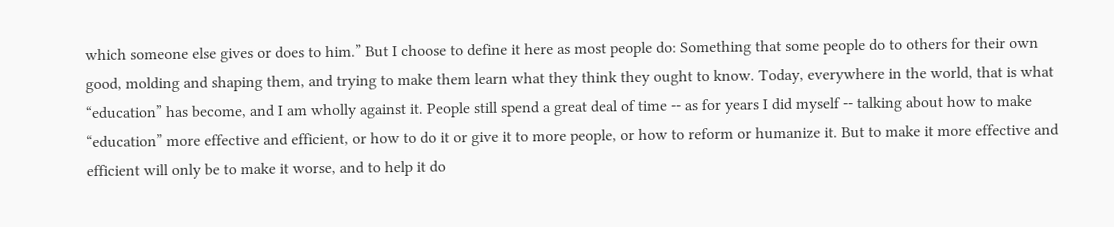which someone else gives or does to him.” But I choose to define it here as most people do: Something that some people do to others for their own good, molding and shaping them, and trying to make them learn what they think they ought to know. Today, everywhere in the world, that is what “education” has become, and I am wholly against it. People still spend a great deal of time -- as for years I did myself -- talking about how to make “education” more effective and efficient, or how to do it or give it to more people, or how to reform or humanize it. But to make it more effective and efficient will only be to make it worse, and to help it do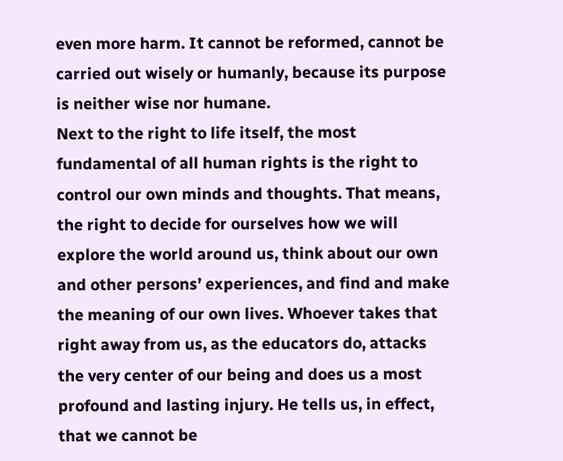even more harm. It cannot be reformed, cannot be carried out wisely or humanly, because its purpose is neither wise nor humane.
Next to the right to life itself, the most fundamental of all human rights is the right to control our own minds and thoughts. That means, the right to decide for ourselves how we will explore the world around us, think about our own and other persons’ experiences, and find and make the meaning of our own lives. Whoever takes that right away from us, as the educators do, attacks the very center of our being and does us a most profound and lasting injury. He tells us, in effect, that we cannot be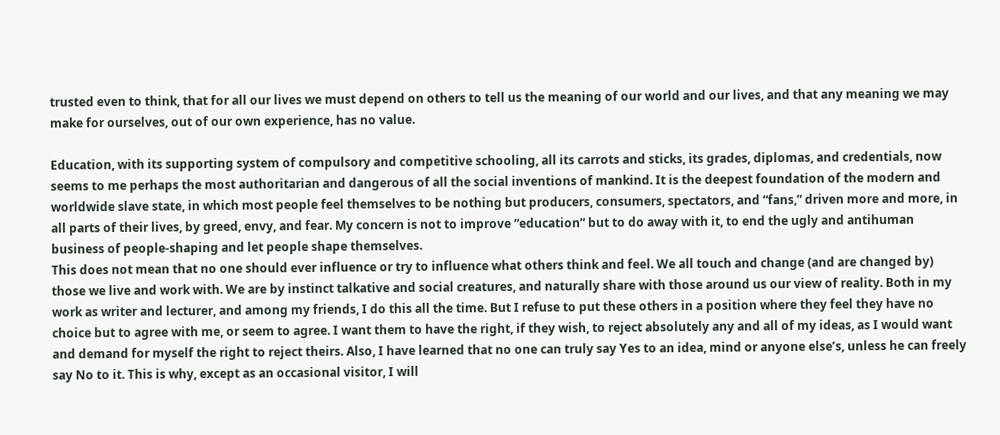trusted even to think, that for all our lives we must depend on others to tell us the meaning of our world and our lives, and that any meaning we may make for ourselves, out of our own experience, has no value.

Education, with its supporting system of compulsory and competitive schooling, all its carrots and sticks, its grades, diplomas, and credentials, now seems to me perhaps the most authoritarian and dangerous of all the social inventions of mankind. It is the deepest foundation of the modern and worldwide slave state, in which most people feel themselves to be nothing but producers, consumers, spectators, and “fans,” driven more and more, in all parts of their lives, by greed, envy, and fear. My concern is not to improve “education” but to do away with it, to end the ugly and antihuman business of people-shaping and let people shape themselves.
This does not mean that no one should ever influence or try to influence what others think and feel. We all touch and change (and are changed by) those we live and work with. We are by instinct talkative and social creatures, and naturally share with those around us our view of reality. Both in my work as writer and lecturer, and among my friends, I do this all the time. But I refuse to put these others in a position where they feel they have no choice but to agree with me, or seem to agree. I want them to have the right, if they wish, to reject absolutely any and all of my ideas, as I would want and demand for myself the right to reject theirs. Also, I have learned that no one can truly say Yes to an idea, mind or anyone else’s, unless he can freely say No to it. This is why, except as an occasional visitor, I will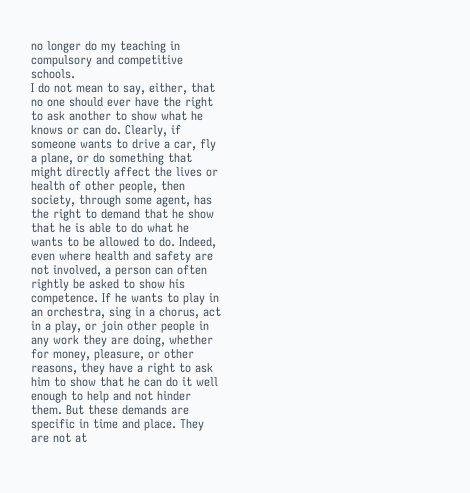no longer do my teaching in compulsory and competitive schools.
I do not mean to say, either, that no one should ever have the right to ask another to show what he knows or can do. Clearly, if someone wants to drive a car, fly a plane, or do something that might directly affect the lives or health of other people, then society, through some agent, has the right to demand that he show that he is able to do what he wants to be allowed to do. Indeed, even where health and safety are not involved, a person can often rightly be asked to show his competence. If he wants to play in an orchestra, sing in a chorus, act in a play, or join other people in any work they are doing, whether for money, pleasure, or other reasons, they have a right to ask him to show that he can do it well enough to help and not hinder them. But these demands are specific in time and place. They are not at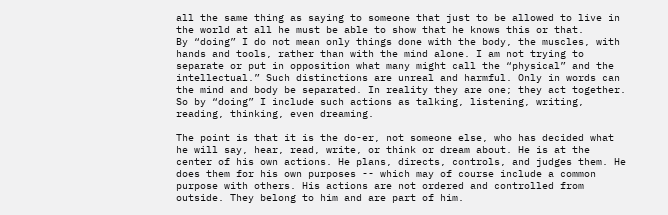all the same thing as saying to someone that just to be allowed to live in the world at all he must be able to show that he knows this or that.
By “doing” I do not mean only things done with the body, the muscles, with hands and tools, rather than with the mind alone. I am not trying to separate or put in opposition what many might call the “physical” and the intellectual.” Such distinctions are unreal and harmful. Only in words can the mind and body be separated. In reality they are one; they act together. So by “doing” I include such actions as talking, listening, writing, reading, thinking, even dreaming.

The point is that it is the do-er, not someone else, who has decided what he will say, hear, read, write, or think or dream about. He is at the center of his own actions. He plans, directs, controls, and judges them. He does them for his own purposes -- which may of course include a common purpose with others. His actions are not ordered and controlled from outside. They belong to him and are part of him.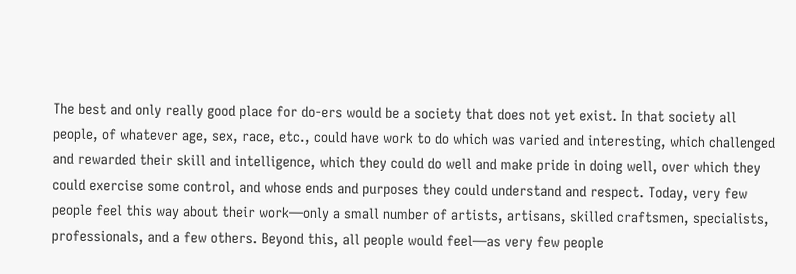The best and only really good place for do-ers would be a society that does not yet exist. In that society all people, of whatever age, sex, race, etc., could have work to do which was varied and interesting, which challenged and rewarded their skill and intelligence, which they could do well and make pride in doing well, over which they could exercise some control, and whose ends and purposes they could understand and respect. Today, very few people feel this way about their work—only a small number of artists, artisans, skilled craftsmen, specialists, professionals, and a few others. Beyond this, all people would feel—as very few people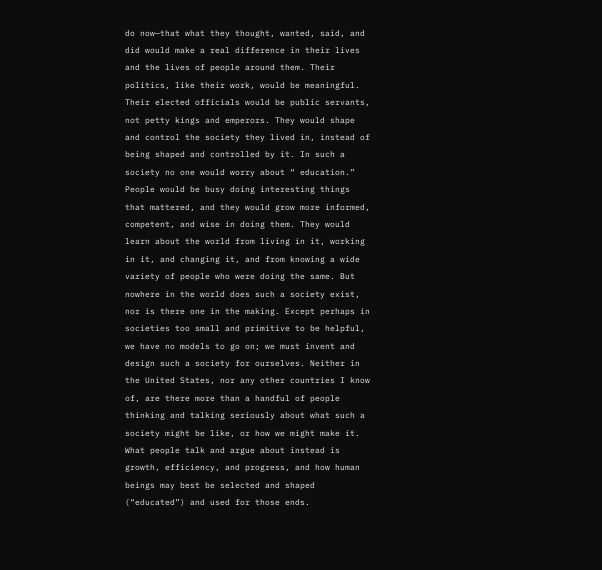do now—that what they thought, wanted, said, and did would make a real difference in their lives and the lives of people around them. Their politics, like their work, would be meaningful. Their elected officials would be public servants, not petty kings and emperors. They would shape and control the society they lived in, instead of being shaped and controlled by it. In such a society no one would worry about “ education.” People would be busy doing interesting things that mattered, and they would grow more informed, competent, and wise in doing them. They would learn about the world from living in it, working in it, and changing it, and from knowing a wide variety of people who were doing the same. But nowhere in the world does such a society exist, nor is there one in the making. Except perhaps in societies too small and primitive to be helpful, we have no models to go on; we must invent and design such a society for ourselves. Neither in the United States, nor any other countries I know of, are there more than a handful of people thinking and talking seriously about what such a society might be like, or how we might make it. What people talk and argue about instead is growth, efficiency, and progress, and how human beings may best be selected and shaped (“educated”) and used for those ends.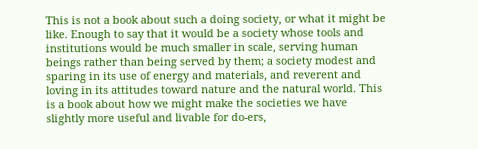This is not a book about such a doing society, or what it might be like. Enough to say that it would be a society whose tools and institutions would be much smaller in scale, serving human beings rather than being served by them; a society modest and sparing in its use of energy and materials, and reverent and loving in its attitudes toward nature and the natural world. This is a book about how we might make the societies we have slightly more useful and livable for do-ers,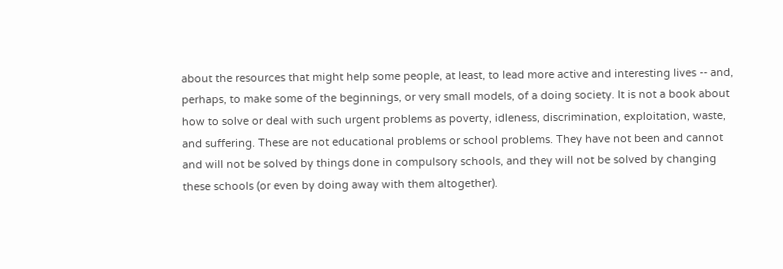about the resources that might help some people, at least, to lead more active and interesting lives -- and, perhaps, to make some of the beginnings, or very small models, of a doing society. It is not a book about how to solve or deal with such urgent problems as poverty, idleness, discrimination, exploitation, waste, and suffering. These are not educational problems or school problems. They have not been and cannot and will not be solved by things done in compulsory schools, and they will not be solved by changing these schools (or even by doing away with them altogether).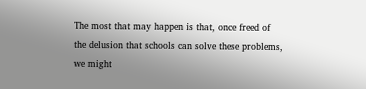The most that may happen is that, once freed of the delusion that schools can solve these problems, we might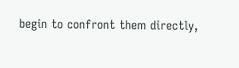begin to confront them directly,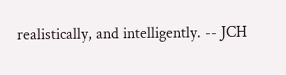realistically, and intelligently. -- JCH